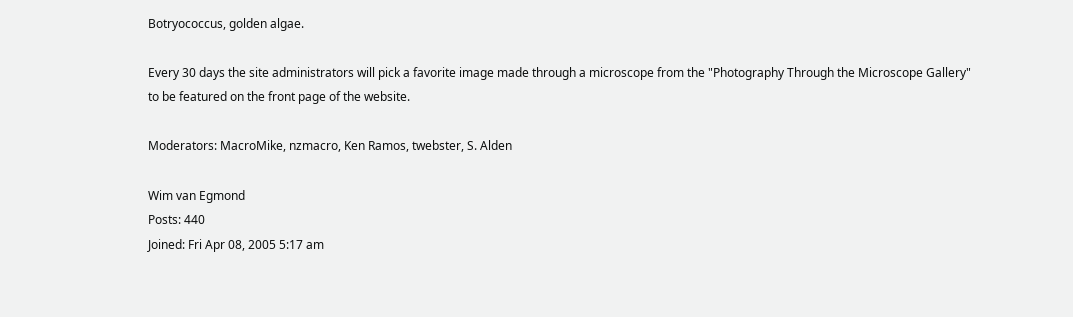Botryococcus, golden algae.

Every 30 days the site administrators will pick a favorite image made through a microscope from the "Photography Through the Microscope Gallery" to be featured on the front page of the website.

Moderators: MacroMike, nzmacro, Ken Ramos, twebster, S. Alden

Wim van Egmond
Posts: 440
Joined: Fri Apr 08, 2005 5:17 am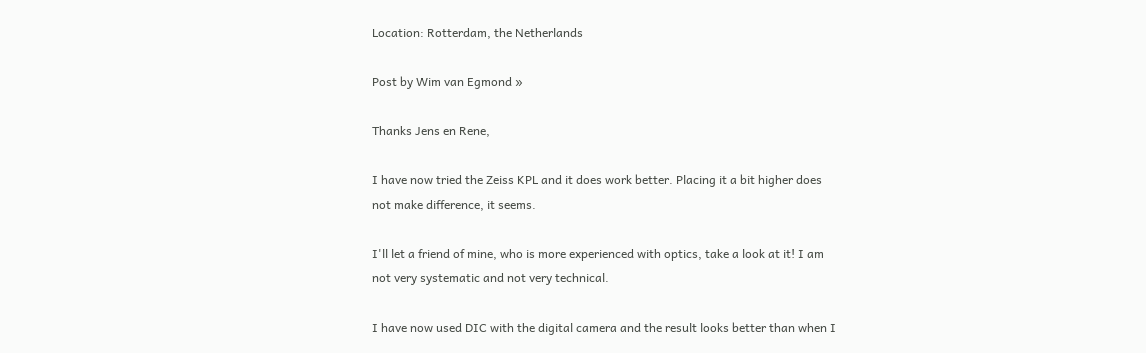Location: Rotterdam, the Netherlands

Post by Wim van Egmond »

Thanks Jens en Rene,

I have now tried the Zeiss KPL and it does work better. Placing it a bit higher does not make difference, it seems.

I'll let a friend of mine, who is more experienced with optics, take a look at it! I am not very systematic and not very technical.

I have now used DIC with the digital camera and the result looks better than when I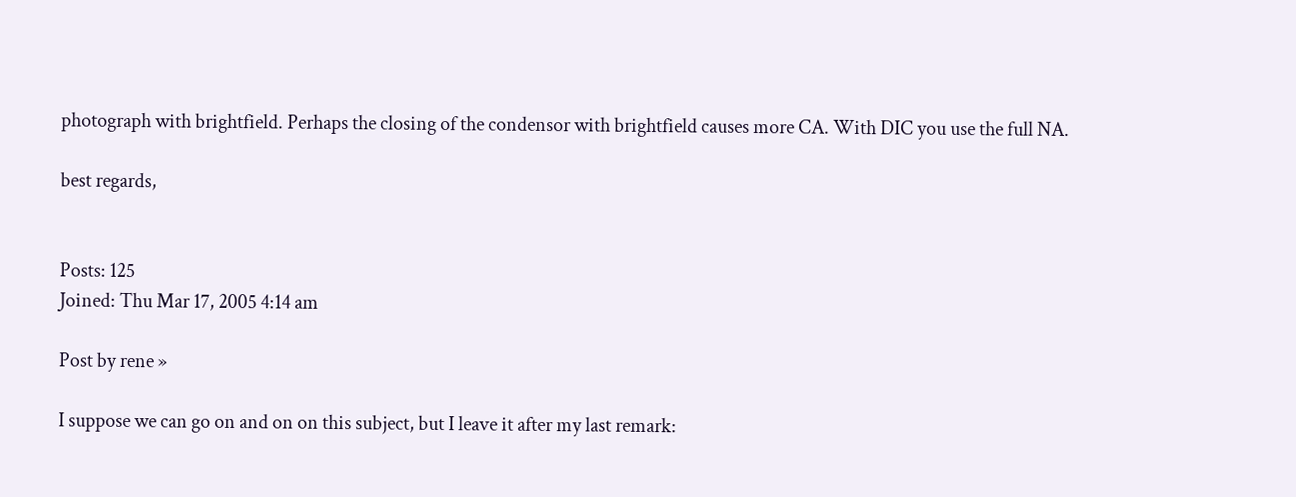photograph with brightfield. Perhaps the closing of the condensor with brightfield causes more CA. With DIC you use the full NA.

best regards,


Posts: 125
Joined: Thu Mar 17, 2005 4:14 am

Post by rene »

I suppose we can go on and on on this subject, but I leave it after my last remark: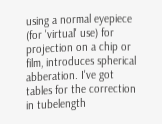using a normal eyepiece (for 'virtual' use) for projection on a chip or film, introduces spherical abberation. I've got tables for the correction in tubelength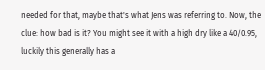needed for that, maybe that's what Jens was referring to. Now, the clue: how bad is it? You might see it with a high dry like a 40/0.95, luckily this generally has a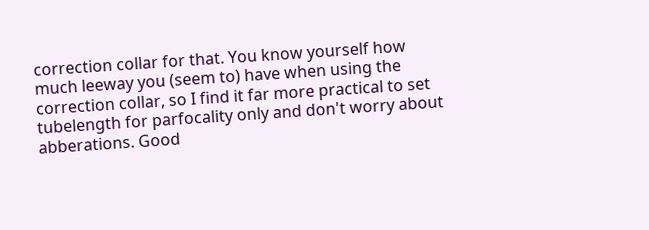correction collar for that. You know yourself how much leeway you (seem to) have when using the correction collar, so I find it far more practical to set tubelength for parfocality only and don't worry about abberations. Good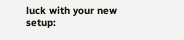luck with your new setup: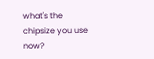what's the chipsize you use now?